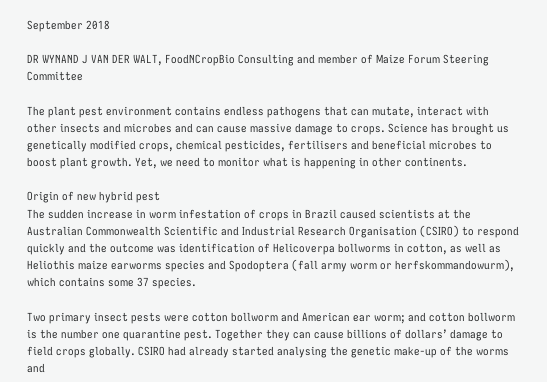September 2018

DR WYNAND J VAN DER WALT, FoodNCropBio Consulting and member of Maize Forum Steering Committee

The plant pest environment contains endless pathogens that can mutate, interact with other insects and microbes and can cause massive damage to crops. Science has brought us genetically modified crops, chemical pesticides, fertilisers and beneficial microbes to boost plant growth. Yet, we need to monitor what is happening in other continents.

Origin of new hybrid pest
The sudden increase in worm infestation of crops in Brazil caused scientists at the Australian Commonwealth Scientific and Industrial Research Organisation (CSIRO) to respond quickly and the outcome was identification of Helicoverpa bollworms in cotton, as well as Heliothis maize earworms species and Spodoptera (fall army worm or herfskommandowurm), which contains some 37 species.

Two primary insect pests were cotton bollworm and American ear worm; and cotton bollworm is the number one quarantine pest. Together they can cause billions of dollars’ damage to field crops globally. CSIRO had already started analysing the genetic make-up of the worms and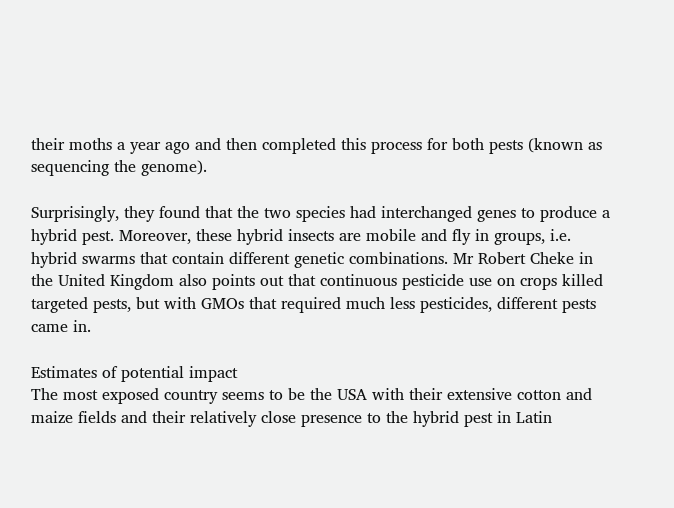their moths a year ago and then completed this process for both pests (known as sequencing the genome).

Surprisingly, they found that the two species had interchanged genes to produce a hybrid pest. Moreover, these hybrid insects are mobile and fly in groups, i.e. hybrid swarms that contain different genetic combinations. Mr Robert Cheke in the United Kingdom also points out that continuous pesticide use on crops killed targeted pests, but with GMOs that required much less pesticides, different pests came in.

Estimates of potential impact
The most exposed country seems to be the USA with their extensive cotton and maize fields and their relatively close presence to the hybrid pest in Latin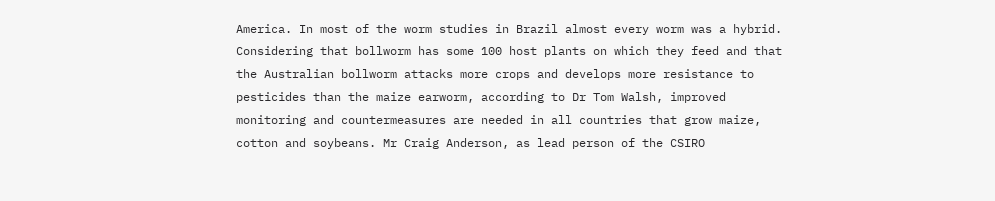America. In most of the worm studies in Brazil almost every worm was a hybrid. Considering that bollworm has some 100 host plants on which they feed and that the Australian bollworm attacks more crops and develops more resistance to pesticides than the maize earworm, according to Dr Tom Walsh, improved monitoring and countermeasures are needed in all countries that grow maize, cotton and soybeans. Mr Craig Anderson, as lead person of the CSIRO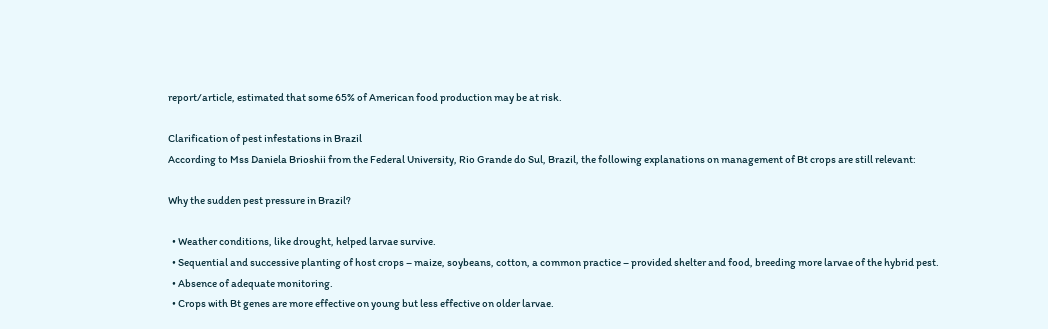report/article, estimated that some 65% of American food production may be at risk.

Clarification of pest infestations in Brazil
According to Mss Daniela Brioshii from the Federal University, Rio Grande do Sul, Brazil, the following explanations on management of Bt crops are still relevant:

Why the sudden pest pressure in Brazil?

  • Weather conditions, like drought, helped larvae survive.
  • Sequential and successive planting of host crops – maize, soybeans, cotton, a common practice – provided shelter and food, breeding more larvae of the hybrid pest.
  • Absence of adequate monitoring.
  • Crops with Bt genes are more effective on young but less effective on older larvae.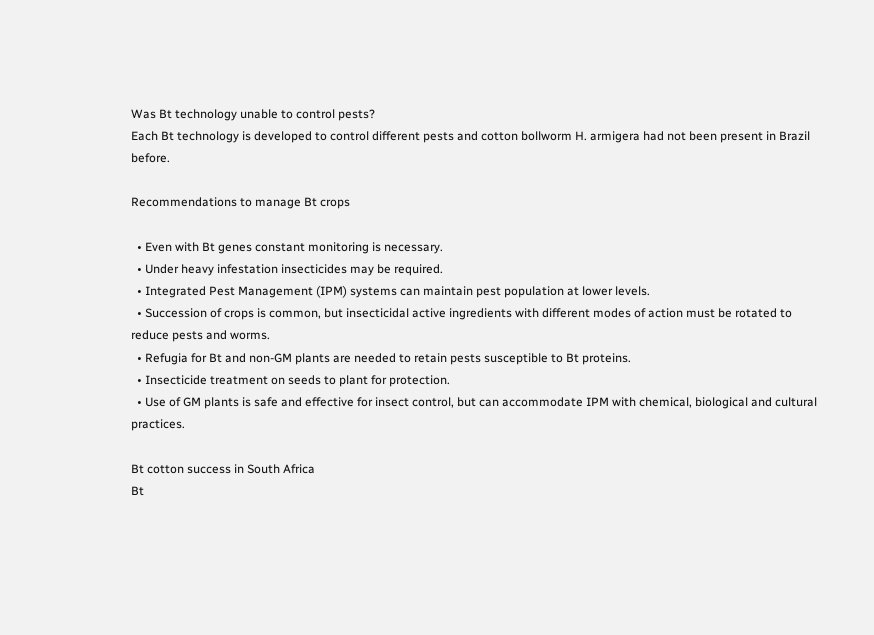Was Bt technology unable to control pests?
Each Bt technology is developed to control different pests and cotton bollworm H. armigera had not been present in Brazil before.

Recommendations to manage Bt crops

  • Even with Bt genes constant monitoring is necessary.
  • Under heavy infestation insecticides may be required.
  • Integrated Pest Management (IPM) systems can maintain pest population at lower levels.
  • Succession of crops is common, but insecticidal active ingredients with different modes of action must be rotated to reduce pests and worms.
  • Refugia for Bt and non-GM plants are needed to retain pests susceptible to Bt proteins.
  • Insecticide treatment on seeds to plant for protection.
  • Use of GM plants is safe and effective for insect control, but can accommodate IPM with chemical, biological and cultural practices.

Bt cotton success in South Africa
Bt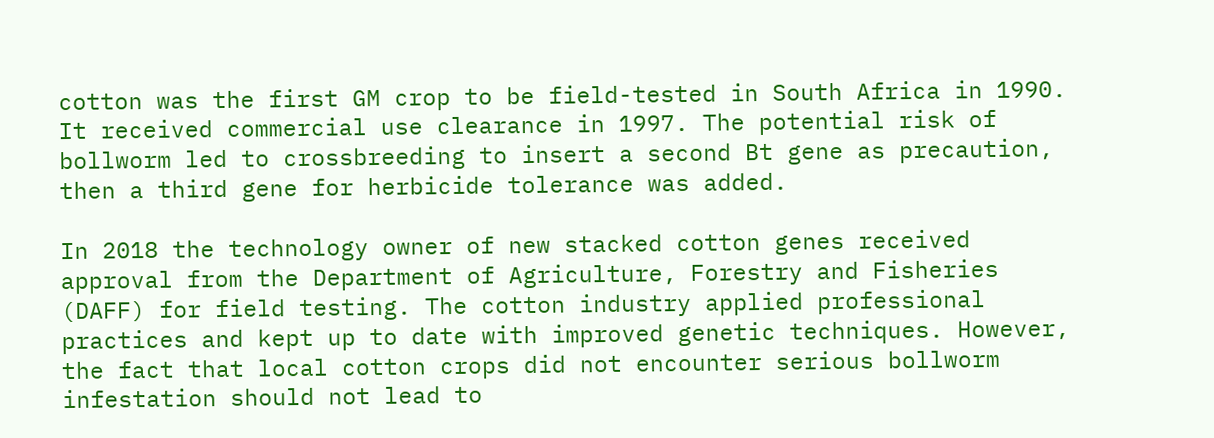cotton was the first GM crop to be field-tested in South Africa in 1990. It received commercial use clearance in 1997. The potential risk of bollworm led to crossbreeding to insert a second Bt gene as precaution, then a third gene for herbicide tolerance was added.

In 2018 the technology owner of new stacked cotton genes received approval from the Department of Agriculture, Forestry and Fisheries (DAFF) for field testing. The cotton industry applied professional practices and kept up to date with improved genetic techniques. However, the fact that local cotton crops did not encounter serious bollworm infestation should not lead to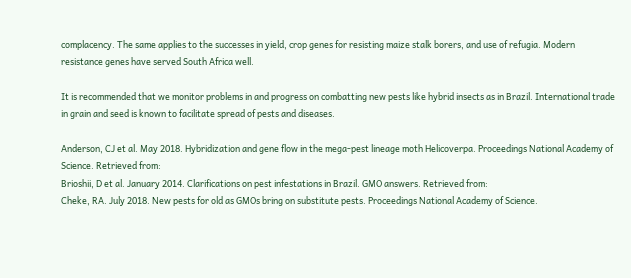complacency. The same applies to the successes in yield, crop genes for resisting maize stalk borers, and use of refugia. Modern resistance genes have served South Africa well.

It is recommended that we monitor problems in and progress on combatting new pests like hybrid insects as in Brazil. International trade in grain and seed is known to facilitate spread of pests and diseases.

Anderson, CJ et al. May 2018. Hybridization and gene flow in the mega-pest lineage moth Helicoverpa. Proceedings National Academy of Science. Retrieved from:
Brioshii, D et al. January 2014. Clarifications on pest infestations in Brazil. GMO answers. Retrieved from:
Cheke, RA. July 2018. New pests for old as GMOs bring on substitute pests. Proceedings National Academy of Science.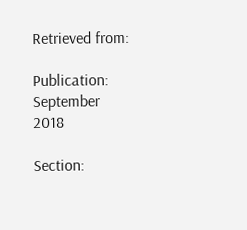Retrieved from:

Publication: September 2018

Section: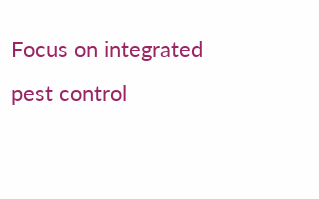Focus on integrated pest control